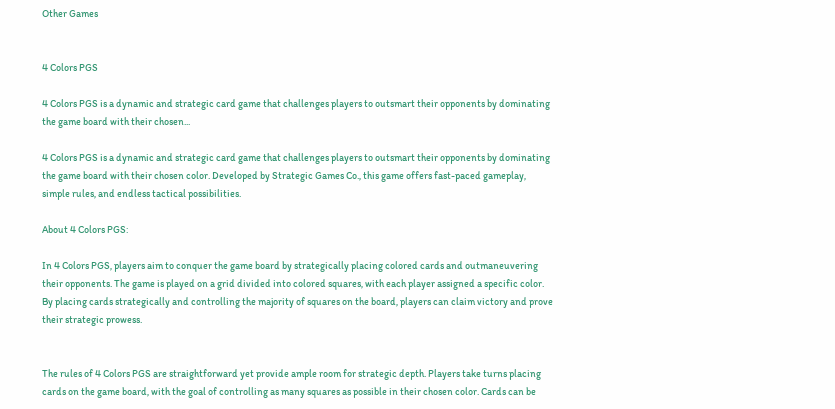Other Games


4 Colors PGS

4 Colors PGS is a dynamic and strategic card game that challenges players to outsmart their opponents by dominating the game board with their chosen...

4 Colors PGS is a dynamic and strategic card game that challenges players to outsmart their opponents by dominating the game board with their chosen color. Developed by Strategic Games Co., this game offers fast-paced gameplay, simple rules, and endless tactical possibilities.

About 4 Colors PGS:

In 4 Colors PGS, players aim to conquer the game board by strategically placing colored cards and outmaneuvering their opponents. The game is played on a grid divided into colored squares, with each player assigned a specific color. By placing cards strategically and controlling the majority of squares on the board, players can claim victory and prove their strategic prowess.


The rules of 4 Colors PGS are straightforward yet provide ample room for strategic depth. Players take turns placing cards on the game board, with the goal of controlling as many squares as possible in their chosen color. Cards can be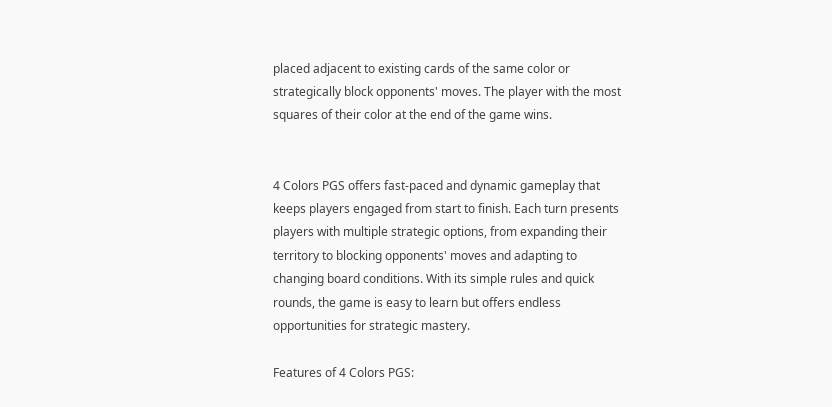placed adjacent to existing cards of the same color or strategically block opponents' moves. The player with the most squares of their color at the end of the game wins.


4 Colors PGS offers fast-paced and dynamic gameplay that keeps players engaged from start to finish. Each turn presents players with multiple strategic options, from expanding their territory to blocking opponents' moves and adapting to changing board conditions. With its simple rules and quick rounds, the game is easy to learn but offers endless opportunities for strategic mastery.

Features of 4 Colors PGS: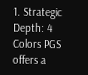1. Strategic Depth: 4 Colors PGS offers a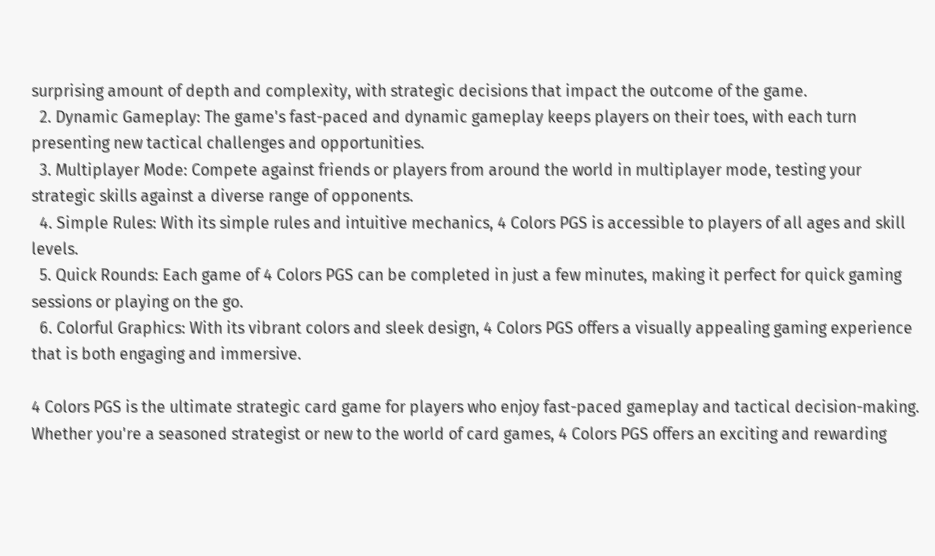surprising amount of depth and complexity, with strategic decisions that impact the outcome of the game.
  2. Dynamic Gameplay: The game's fast-paced and dynamic gameplay keeps players on their toes, with each turn presenting new tactical challenges and opportunities.
  3. Multiplayer Mode: Compete against friends or players from around the world in multiplayer mode, testing your strategic skills against a diverse range of opponents.
  4. Simple Rules: With its simple rules and intuitive mechanics, 4 Colors PGS is accessible to players of all ages and skill levels.
  5. Quick Rounds: Each game of 4 Colors PGS can be completed in just a few minutes, making it perfect for quick gaming sessions or playing on the go.
  6. Colorful Graphics: With its vibrant colors and sleek design, 4 Colors PGS offers a visually appealing gaming experience that is both engaging and immersive.

4 Colors PGS is the ultimate strategic card game for players who enjoy fast-paced gameplay and tactical decision-making. Whether you're a seasoned strategist or new to the world of card games, 4 Colors PGS offers an exciting and rewarding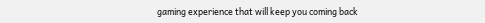gaming experience that will keep you coming back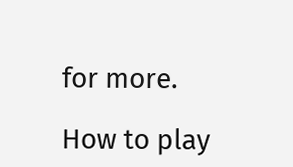for more.

How to play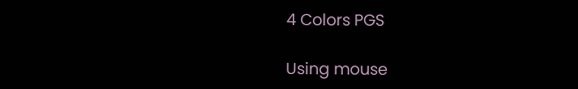4 Colors PGS

Using mouse